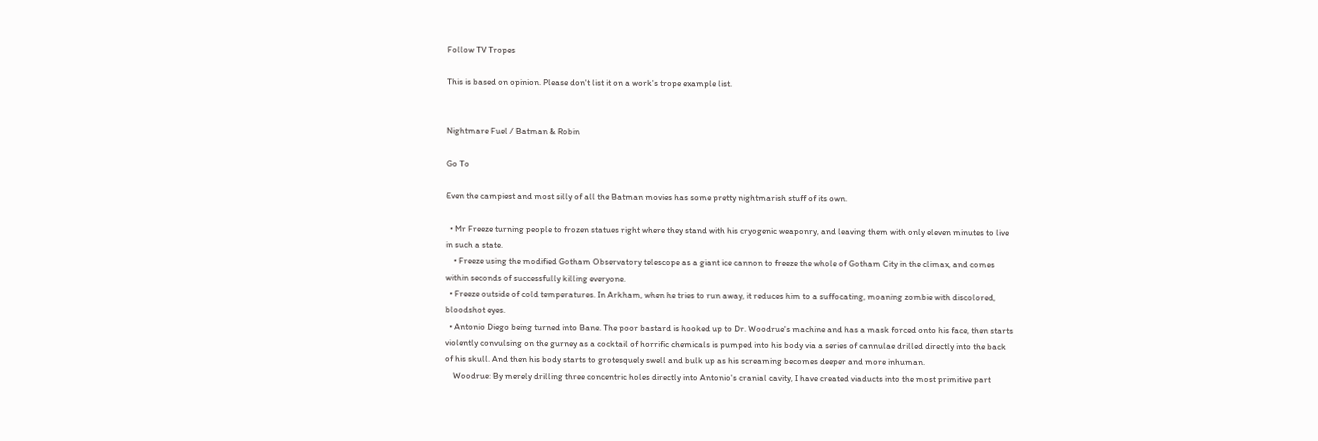Follow TV Tropes

This is based on opinion. Please don't list it on a work's trope example list.


Nightmare Fuel / Batman & Robin

Go To

Even the campiest and most silly of all the Batman movies has some pretty nightmarish stuff of its own.

  • Mr Freeze turning people to frozen statues right where they stand with his cryogenic weaponry, and leaving them with only eleven minutes to live in such a state.
    • Freeze using the modified Gotham Observatory telescope as a giant ice cannon to freeze the whole of Gotham City in the climax, and comes within seconds of successfully killing everyone.
  • Freeze outside of cold temperatures. In Arkham, when he tries to run away, it reduces him to a suffocating, moaning zombie with discolored, bloodshot eyes.
  • Antonio Diego being turned into Bane. The poor bastard is hooked up to Dr. Woodrue's machine and has a mask forced onto his face, then starts violently convulsing on the gurney as a cocktail of horrific chemicals is pumped into his body via a series of cannulae drilled directly into the back of his skull. And then his body starts to grotesquely swell and bulk up as his screaming becomes deeper and more inhuman.
    Woodrue: By merely drilling three concentric holes directly into Antonio's cranial cavity, I have created viaducts into the most primitive part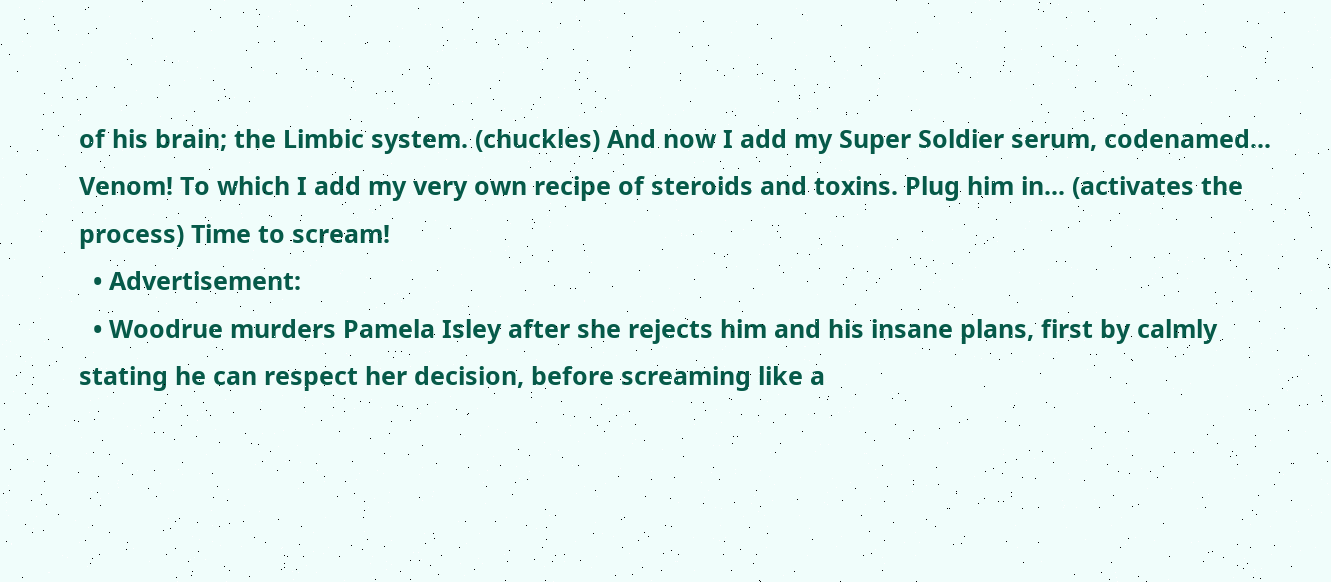of his brain; the Limbic system. (chuckles) And now I add my Super Soldier serum, codenamed... Venom! To which I add my very own recipe of steroids and toxins. Plug him in... (activates the process) Time to scream!
  • Advertisement:
  • Woodrue murders Pamela Isley after she rejects him and his insane plans, first by calmly stating he can respect her decision, before screaming like a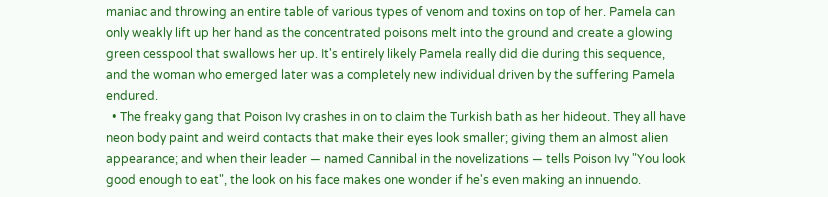maniac and throwing an entire table of various types of venom and toxins on top of her. Pamela can only weakly lift up her hand as the concentrated poisons melt into the ground and create a glowing green cesspool that swallows her up. It's entirely likely Pamela really did die during this sequence, and the woman who emerged later was a completely new individual driven by the suffering Pamela endured.
  • The freaky gang that Poison Ivy crashes in on to claim the Turkish bath as her hideout. They all have neon body paint and weird contacts that make their eyes look smaller; giving them an almost alien appearance; and when their leader — named Cannibal in the novelizations — tells Poison Ivy "You look good enough to eat", the look on his face makes one wonder if he's even making an innuendo.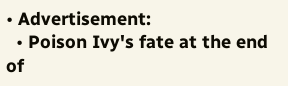• Advertisement:
  • Poison Ivy's fate at the end of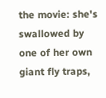the movie: she's swallowed by one of her own giant fly traps,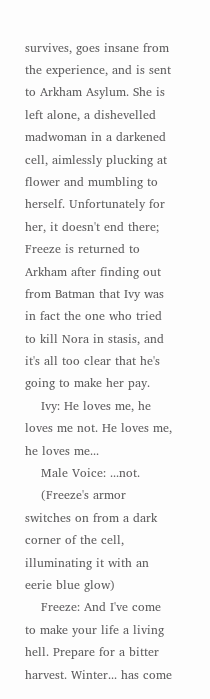survives, goes insane from the experience, and is sent to Arkham Asylum. She is left alone, a dishevelled madwoman in a darkened cell, aimlessly plucking at flower and mumbling to herself. Unfortunately for her, it doesn't end there; Freeze is returned to Arkham after finding out from Batman that Ivy was in fact the one who tried to kill Nora in stasis, and it's all too clear that he's going to make her pay.
    Ivy: He loves me, he loves me not. He loves me, he loves me...
    Male Voice: ...not.
    (Freeze's armor switches on from a dark corner of the cell, illuminating it with an eerie blue glow)
    Freeze: And I've come to make your life a living hell. Prepare for a bitter harvest. Winter... has come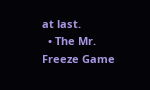at last.
  • The Mr. Freeze Game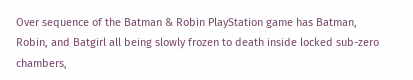Over sequence of the Batman & Robin PlayStation game has Batman, Robin, and Batgirl all being slowly frozen to death inside locked sub-zero chambers,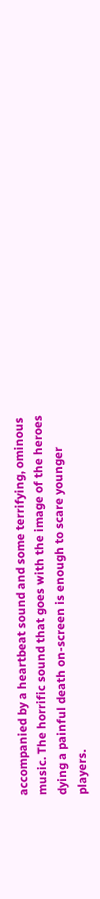accompanied by a heartbeat sound and some terrifying, ominous music. The horrific sound that goes with the image of the heroes dying a painful death on-screen is enough to scare younger players.